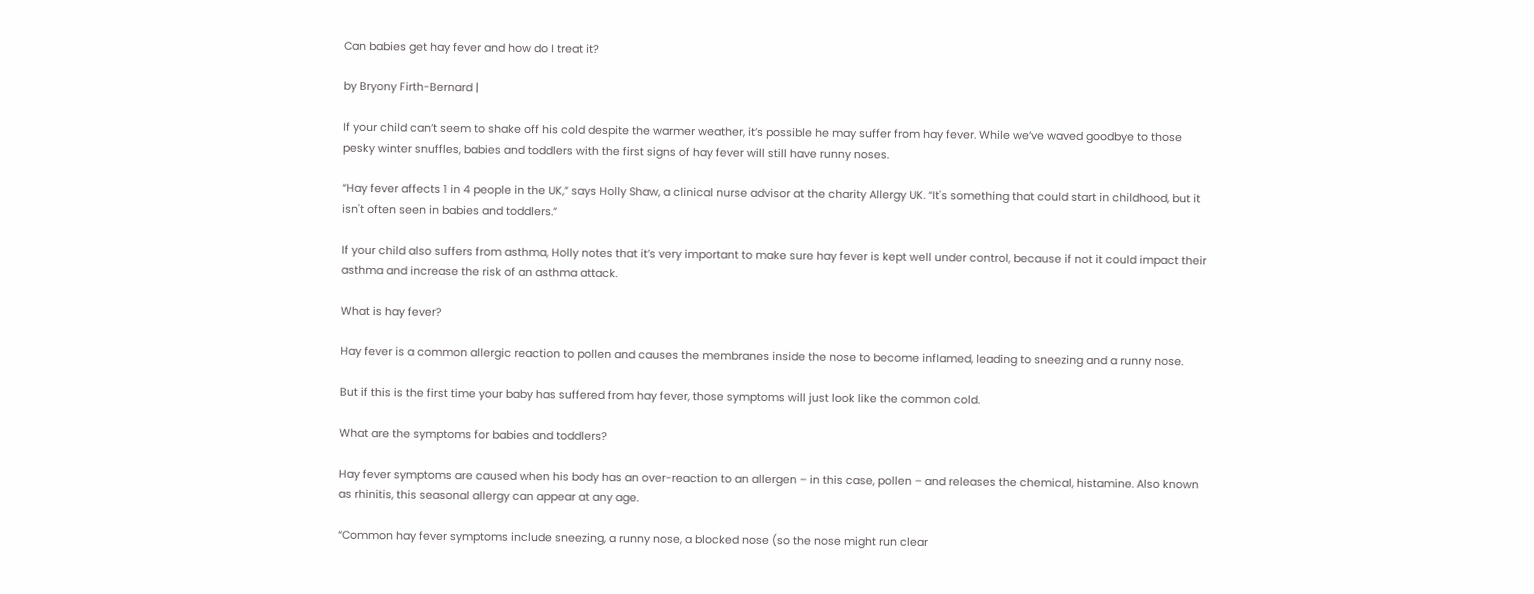Can babies get hay fever and how do I treat it?

by Bryony Firth-Bernard |

If your child can’t seem to shake off his cold despite the warmer weather, it’s possible he may suffer from hay fever. While we’ve waved goodbye to those pesky winter snuffles, babies and toddlers with the first signs of hay fever will still have runny noses.

“Hay fever affects 1 in 4 people in the UK,” says Holly Shaw, a clinical nurse advisor at the charity Allergy UK. “It's something that could start in childhood, but it isn't often seen in babies and toddlers.”

If your child also suffers from asthma, Holly notes that it’s very important to make sure hay fever is kept well under control, because if not it could impact their asthma and increase the risk of an asthma attack.

What is hay fever?

Hay fever is a common allergic reaction to pollen and causes the membranes inside the nose to become inflamed, leading to sneezing and a runny nose.

But if this is the first time your baby has suffered from hay fever, those symptoms will just look like the common cold.

What are the symptoms for babies and toddlers?

Hay fever symptoms are caused when his body has an over-reaction to an allergen – in this case, pollen – and releases the chemical, histamine. Also known as rhinitis, this seasonal allergy can appear at any age.

“Common hay fever symptoms include sneezing, a runny nose, a blocked nose (so the nose might run clear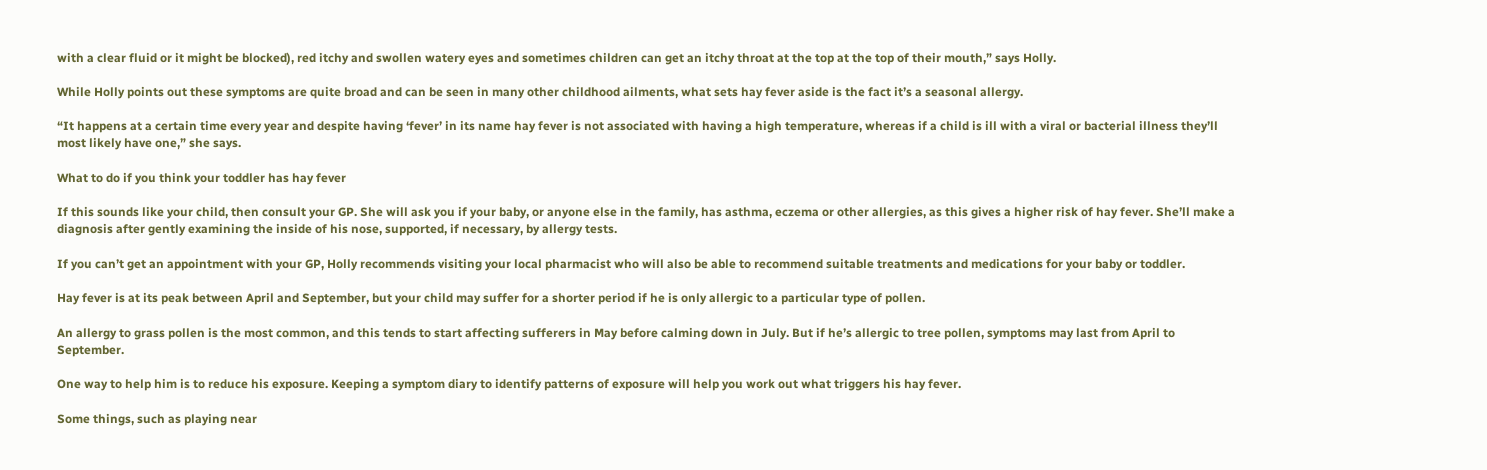with a clear fluid or it might be blocked), red itchy and swollen watery eyes and sometimes children can get an itchy throat at the top at the top of their mouth,” says Holly.

While Holly points out these symptoms are quite broad and can be seen in many other childhood ailments, what sets hay fever aside is the fact it’s a seasonal allergy.

“It happens at a certain time every year and despite having ‘fever’ in its name hay fever is not associated with having a high temperature, whereas if a child is ill with a viral or bacterial illness they’ll most likely have one,” she says.

What to do if you think your toddler has hay fever

If this sounds like your child, then consult your GP. She will ask you if your baby, or anyone else in the family, has asthma, eczema or other allergies, as this gives a higher risk of hay fever. She’ll make a diagnosis after gently examining the inside of his nose, supported, if necessary, by allergy tests.

If you can’t get an appointment with your GP, Holly recommends visiting your local pharmacist who will also be able to recommend suitable treatments and medications for your baby or toddler.

Hay fever is at its peak between April and September, but your child may suffer for a shorter period if he is only allergic to a particular type of pollen.

An allergy to grass pollen is the most common, and this tends to start affecting sufferers in May before calming down in July. But if he’s allergic to tree pollen, symptoms may last from April to September.

One way to help him is to reduce his exposure. Keeping a symptom diary to identify patterns of exposure will help you work out what triggers his hay fever.

Some things, such as playing near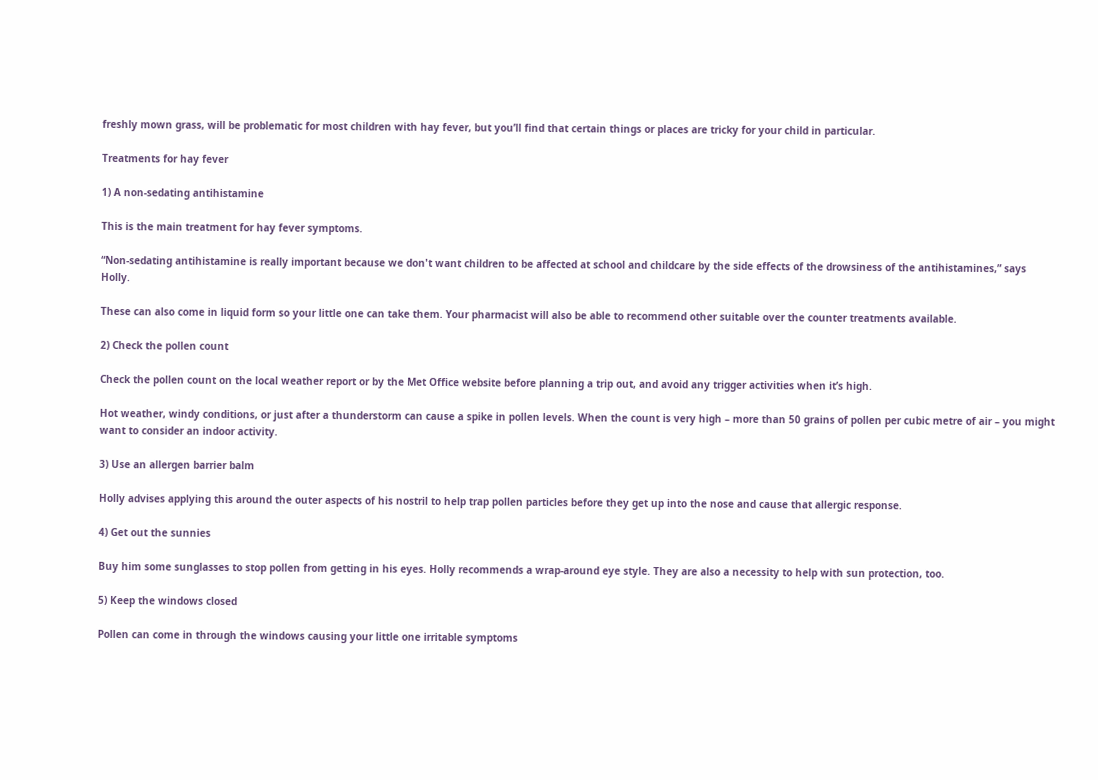freshly mown grass, will be problematic for most children with hay fever, but you’ll find that certain things or places are tricky for your child in particular.

Treatments for hay fever

1) A non-sedating antihistamine

This is the main treatment for hay fever symptoms.

“Non-sedating antihistamine is really important because we don't want children to be affected at school and childcare by the side effects of the drowsiness of the antihistamines,” says Holly.

These can also come in liquid form so your little one can take them. Your pharmacist will also be able to recommend other suitable over the counter treatments available.

2) Check the pollen count

Check the pollen count on the local weather report or by the Met Office website before planning a trip out, and avoid any trigger activities when it’s high.

Hot weather, windy conditions, or just after a thunderstorm can cause a spike in pollen levels. When the count is very high – more than 50 grains of pollen per cubic metre of air – you might want to consider an indoor activity.

3) Use an allergen barrier balm

Holly advises applying this around the outer aspects of his nostril to help trap pollen particles before they get up into the nose and cause that allergic response.

4) Get out the sunnies

Buy him some sunglasses to stop pollen from getting in his eyes. Holly recommends a wrap-around eye style. They are also a necessity to help with sun protection, too.

5) Keep the windows closed

Pollen can come in through the windows causing your little one irritable symptoms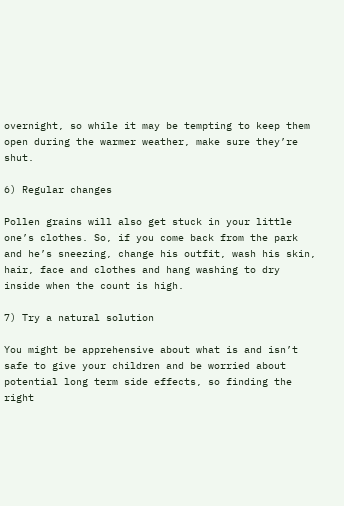overnight, so while it may be tempting to keep them open during the warmer weather, make sure they’re shut.

6) Regular changes

Pollen grains will also get stuck in your little one’s clothes. So, if you come back from the park and he’s sneezing, change his outfit, wash his skin, hair, face and clothes and hang washing to dry inside when the count is high.

7) Try a natural solution

You might be apprehensive about what is and isn’t safe to give your children and be worried about potential long term side effects, so finding the right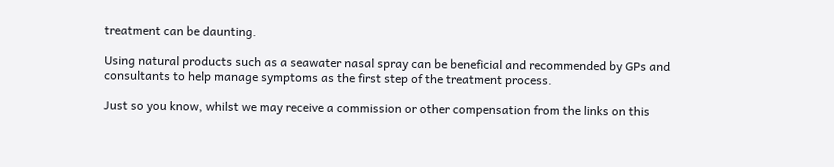treatment can be daunting.

Using natural products such as a seawater nasal spray can be beneficial and recommended by GPs and consultants to help manage symptoms as the first step of the treatment process.

Just so you know, whilst we may receive a commission or other compensation from the links on this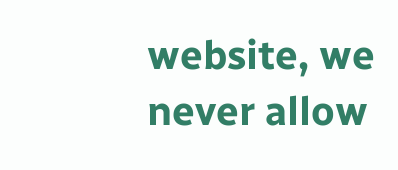website, we never allow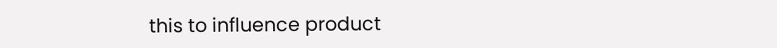this to influence product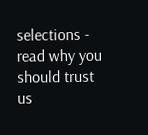selections - read why you should trust us